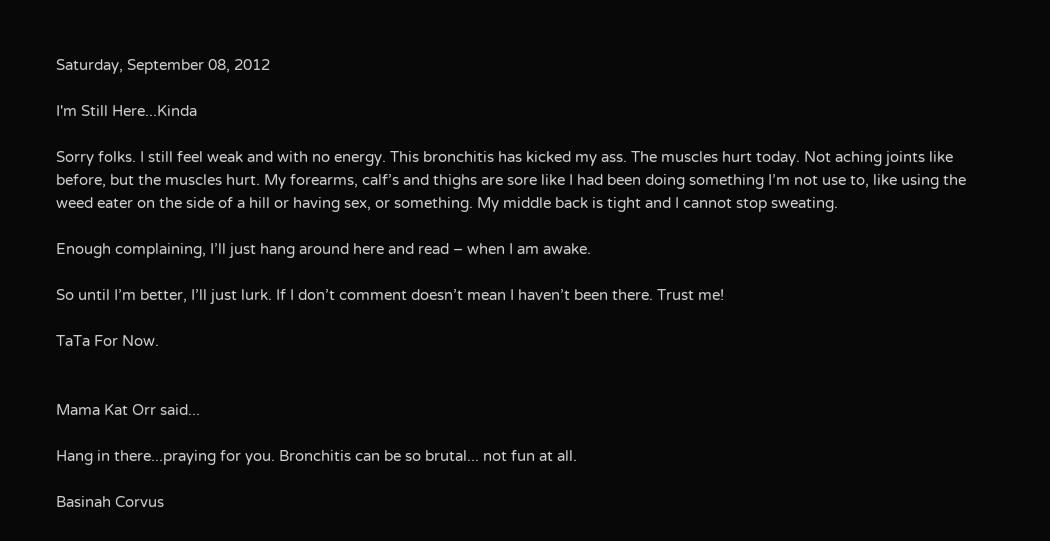Saturday, September 08, 2012

I'm Still Here...Kinda

Sorry folks. I still feel weak and with no energy. This bronchitis has kicked my ass. The muscles hurt today. Not aching joints like before, but the muscles hurt. My forearms, calf’s and thighs are sore like I had been doing something I’m not use to, like using the weed eater on the side of a hill or having sex, or something. My middle back is tight and I cannot stop sweating.

Enough complaining, I’ll just hang around here and read – when I am awake.

So until I’m better, I’ll just lurk. If I don’t comment doesn’t mean I haven’t been there. Trust me!

TaTa For Now.


Mama Kat Orr said...

Hang in there...praying for you. Bronchitis can be so brutal... not fun at all.

Basinah Corvus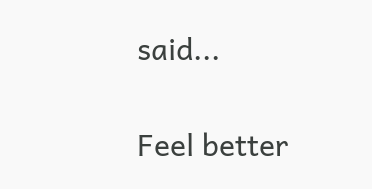said...

Feel better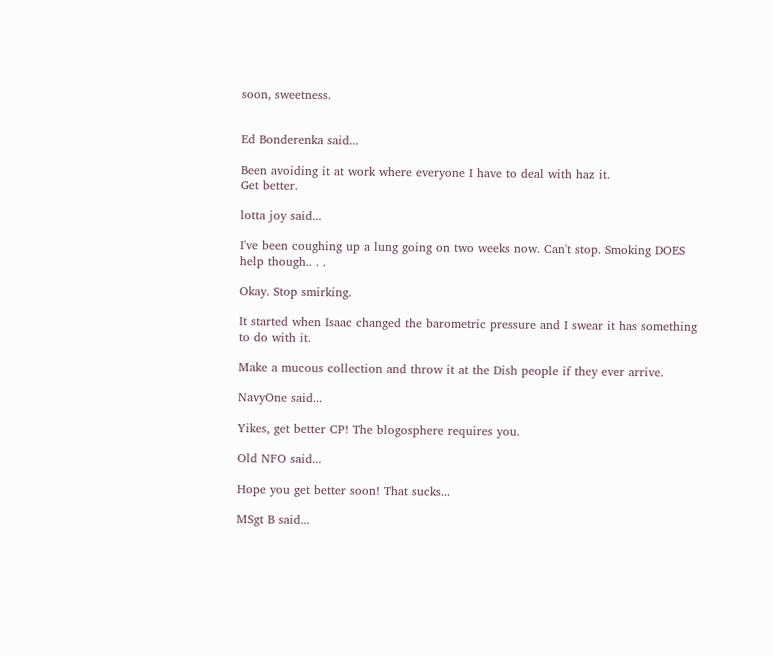soon, sweetness.


Ed Bonderenka said...

Been avoiding it at work where everyone I have to deal with haz it.
Get better.

lotta joy said...

I've been coughing up a lung going on two weeks now. Can't stop. Smoking DOES help though.. . .

Okay. Stop smirking.

It started when Isaac changed the barometric pressure and I swear it has something to do with it.

Make a mucous collection and throw it at the Dish people if they ever arrive.

NavyOne said...

Yikes, get better CP! The blogosphere requires you.

Old NFO said...

Hope you get better soon! That sucks...

MSgt B said...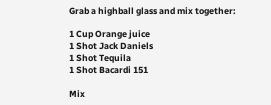Grab a highball glass and mix together:

1 Cup Orange juice
1 Shot Jack Daniels
1 Shot Tequila
1 Shot Bacardi 151

Mix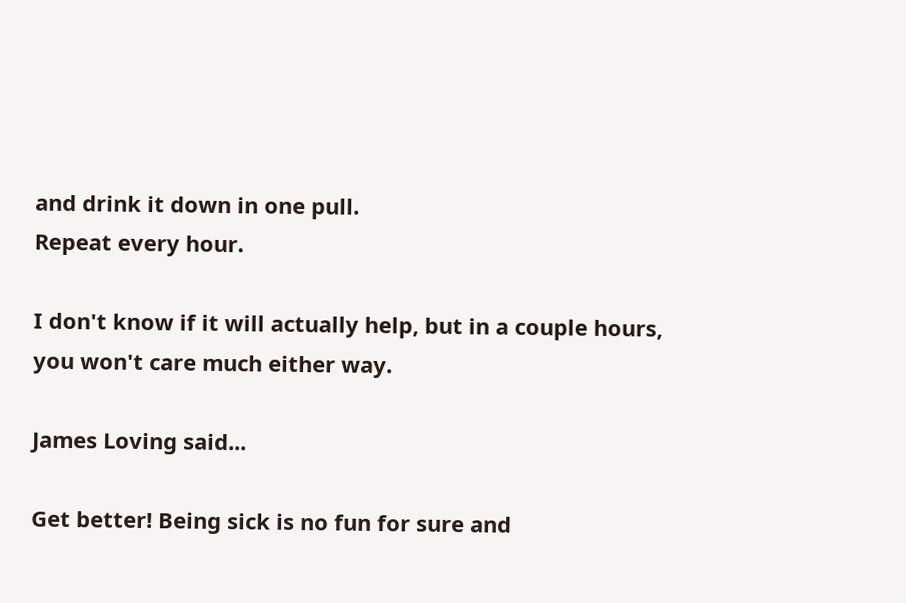and drink it down in one pull.
Repeat every hour.

I don't know if it will actually help, but in a couple hours, you won't care much either way.

James Loving said...

Get better! Being sick is no fun for sure and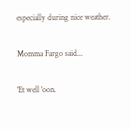especially during nice weather.

Momma Fargo said...

'Et well 'oon.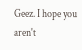Geez. I hope you aren't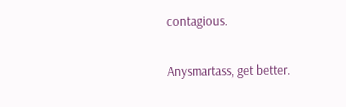contagious.

Anysmartass, get better.